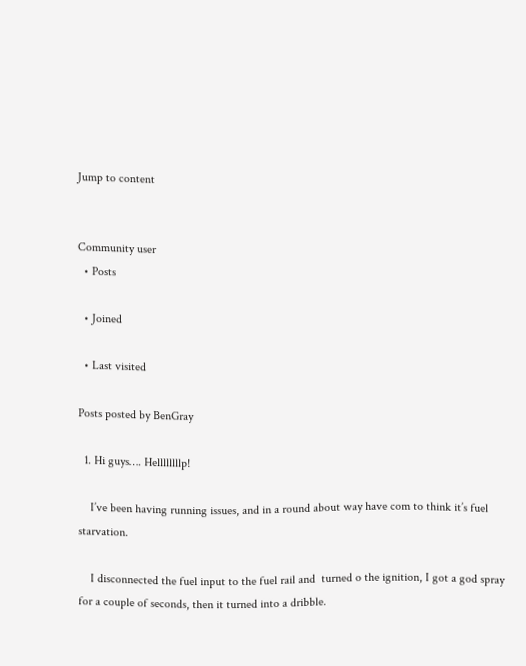Jump to content


Community user
  • Posts

  • Joined

  • Last visited

Posts posted by BenGray

  1. Hi guys…. Hellllllllp!

    I’ve been having running issues, and in a round about way have com to think it’s fuel starvation.

    I disconnected the fuel input to the fuel rail and  turned o the ignition, I got a god spray for a couple of seconds, then it turned into a dribble.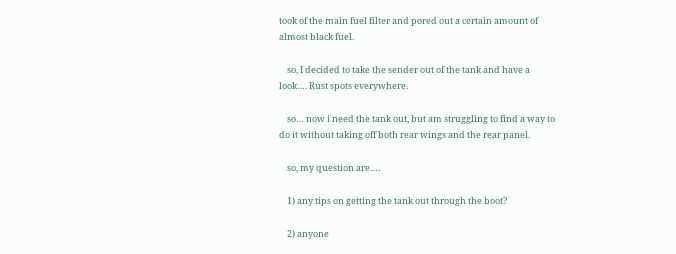took of the main fuel filter and pored out a certain amount of almost black fuel.

    so, I decided to take the sender out of the tank and have a look…. Rust spots everywhere.

    so… now i need the tank out, but am struggling to find a way to do it without taking off both rear wings and the rear panel.

    so, my question are….

    1) any tips on getting the tank out through the boot?

    2) anyone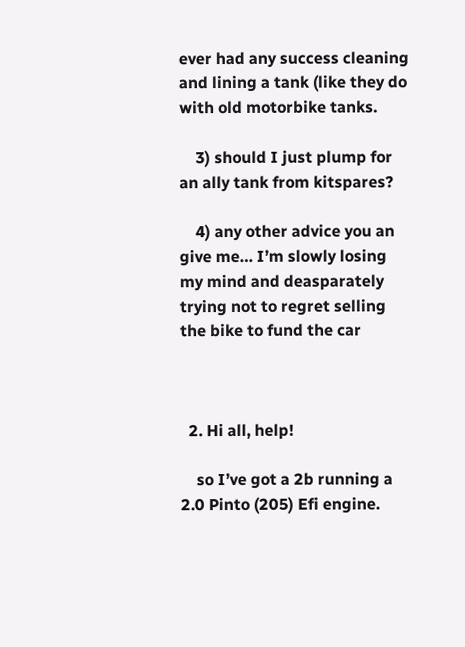ever had any success cleaning and lining a tank (like they do with old motorbike tanks.

    3) should I just plump for an ally tank from kitspares?

    4) any other advice you an give me… I’m slowly losing my mind and deasparately trying not to regret selling the bike to fund the car



  2. Hi all, help!

    so I’ve got a 2b running a 2.0 Pinto (205) Efi engine.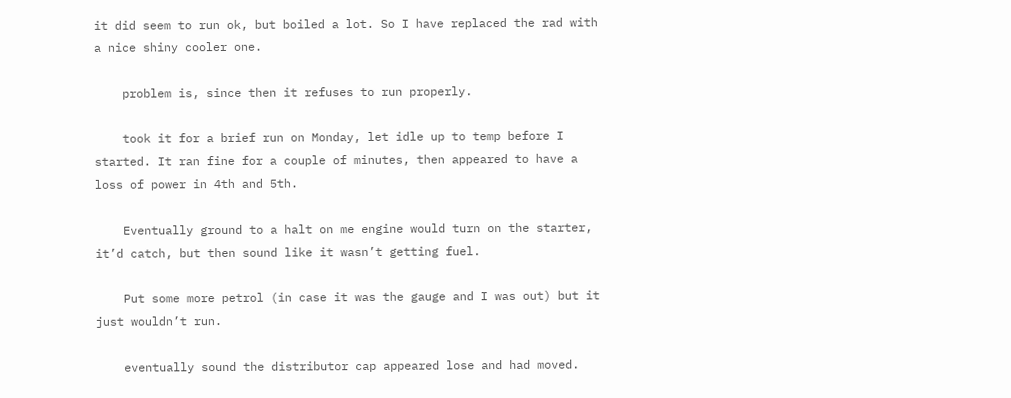it did seem to run ok, but boiled a lot. So I have replaced the rad with a nice shiny cooler one.

    problem is, since then it refuses to run properly.

    took it for a brief run on Monday, let idle up to temp before I started. It ran fine for a couple of minutes, then appeared to have a loss of power in 4th and 5th.

    Eventually ground to a halt on me engine would turn on the starter, it’d catch, but then sound like it wasn’t getting fuel.

    Put some more petrol (in case it was the gauge and I was out) but it just wouldn’t run.

    eventually sound the distributor cap appeared lose and had moved.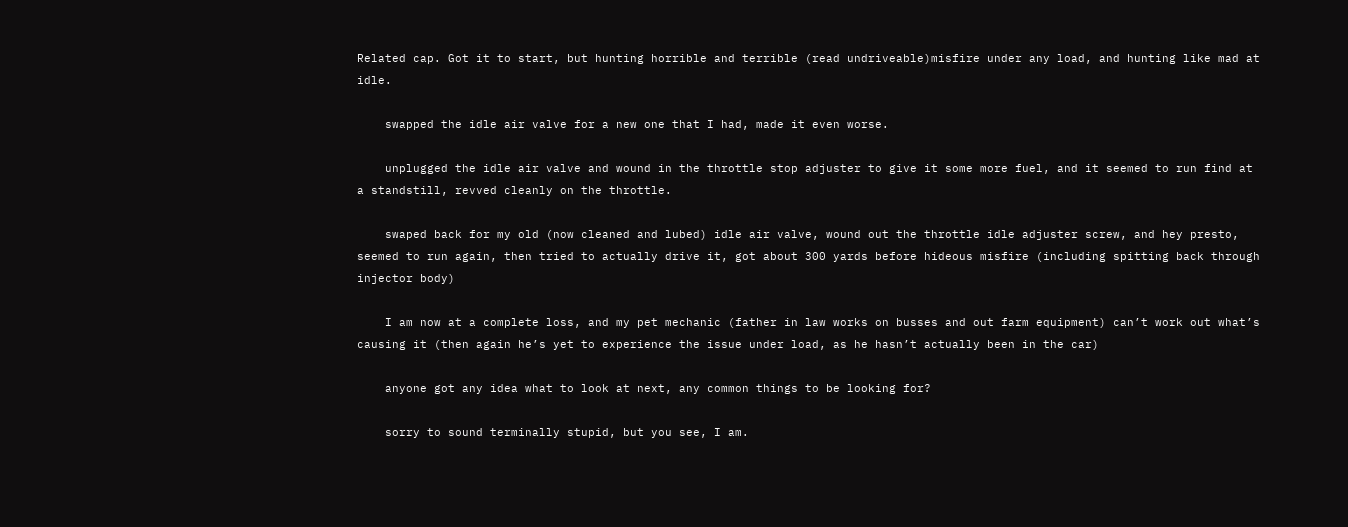Related cap. Got it to start, but hunting horrible and terrible (read undriveable)misfire under any load, and hunting like mad at idle.

    swapped the idle air valve for a new one that I had, made it even worse.

    unplugged the idle air valve and wound in the throttle stop adjuster to give it some more fuel, and it seemed to run find at a standstill, revved cleanly on the throttle.

    swaped back for my old (now cleaned and lubed) idle air valve, wound out the throttle idle adjuster screw, and hey presto, seemed to run again, then tried to actually drive it, got about 300 yards before hideous misfire (including spitting back through injector body)

    I am now at a complete loss, and my pet mechanic (father in law works on busses and out farm equipment) can’t work out what’s causing it (then again he’s yet to experience the issue under load, as he hasn’t actually been in the car)

    anyone got any idea what to look at next, any common things to be looking for?

    sorry to sound terminally stupid, but you see, I am.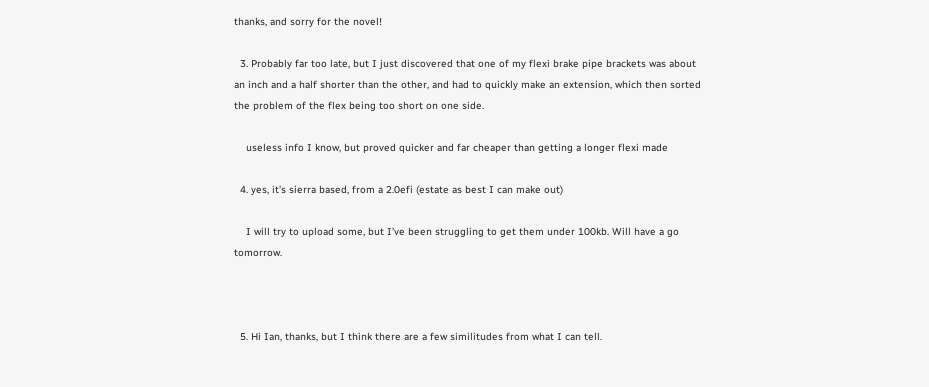thanks, and sorry for the novel!

  3. Probably far too late, but I just discovered that one of my flexi brake pipe brackets was about an inch and a half shorter than the other, and had to quickly make an extension, which then sorted the problem of the flex being too short on one side.

    useless info I know, but proved quicker and far cheaper than getting a longer flexi made

  4. yes, it’s sierra based, from a 2.0efi (estate as best I can make out)

    I will try to upload some, but I’ve been struggling to get them under 100kb. Will have a go tomorrow.



  5. Hi Ian, thanks, but I think there are a few similitudes from what I can tell.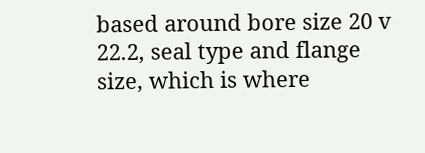based around bore size 20 v 22.2, seal type and flange size, which is where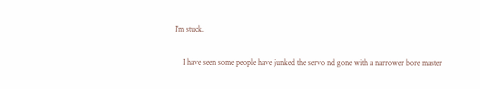I’m stuck.

    I have seen some people have junked the servo nd gone with a narrower bore master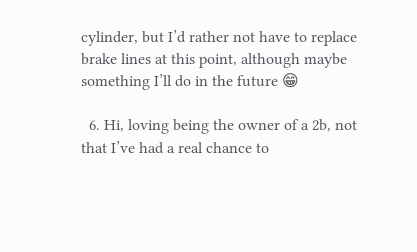cylinder, but I’d rather not have to replace brake lines at this point, although maybe something I’ll do in the future 😁

  6. Hi, loving being the owner of a 2b, not that I’ve had a real chance to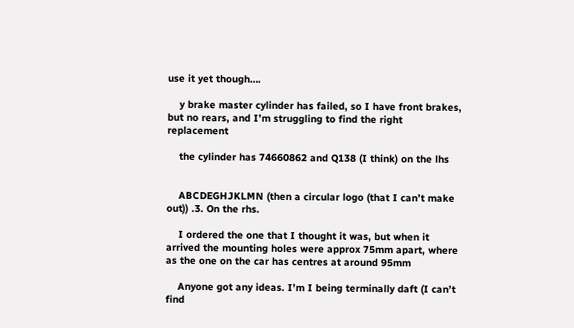use it yet though….

    y brake master cylinder has failed, so I have front brakes, but no rears, and I’m struggling to find the right replacement

    the cylinder has 74660862 and Q138 (I think) on the lhs


    ABCDEGHJKLMN (then a circular logo (that I can’t make out)) .3. On the rhs.

    I ordered the one that I thought it was, but when it arrived the mounting holes were approx 75mm apart, where as the one on the car has centres at around 95mm

    Anyone got any ideas. I’m I being terminally daft (I can’t find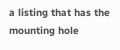a listing that has the mounting hole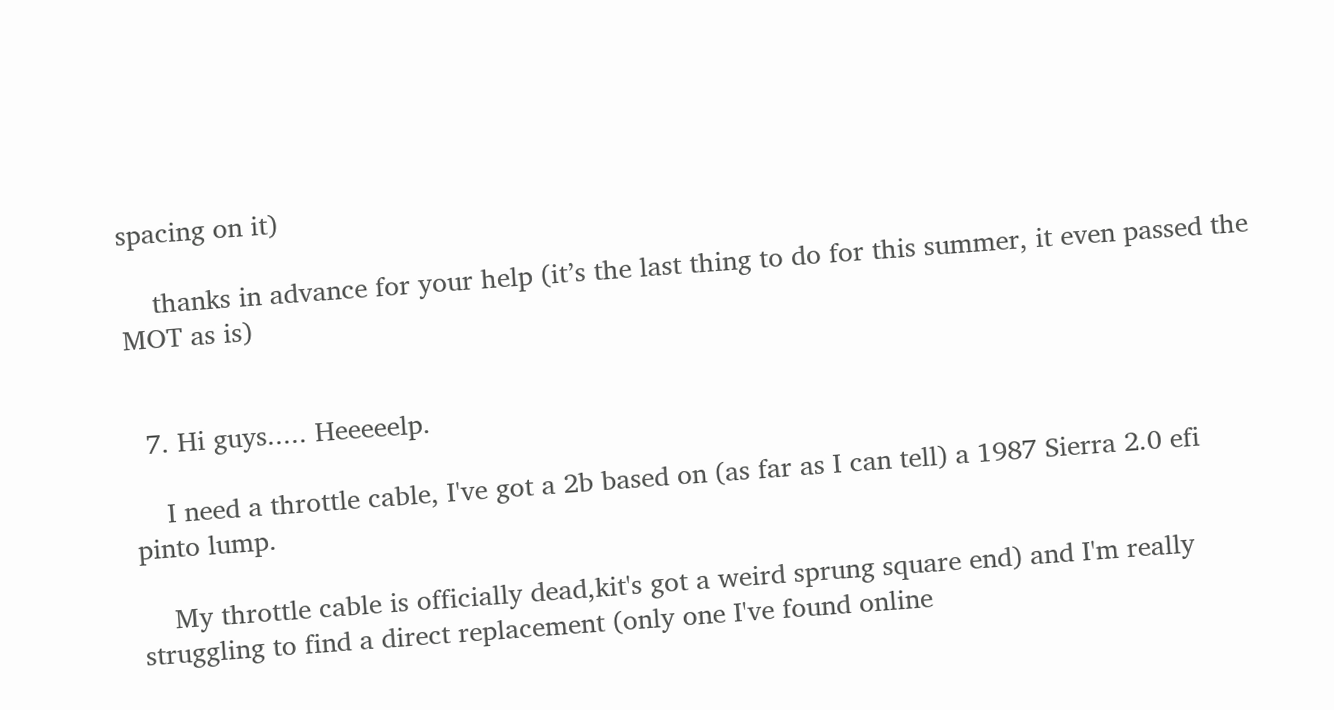spacing on it)

    thanks in advance for your help (it’s the last thing to do for this summer, it even passed the MOT as is)


  7. Hi guys..... Heeeeelp.

    I need a throttle cable, I've got a 2b based on (as far as I can tell) a 1987 Sierra 2.0 efi pinto lump.

    My throttle cable is officially dead,kit's got a weird sprung square end) and I'm really struggling to find a direct replacement (only one I've found online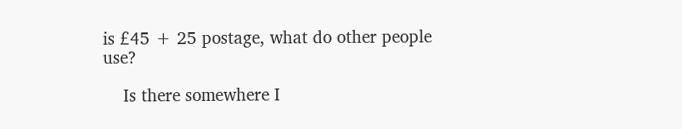is £45 + 25 postage, what do other people use?

    Is there somewhere I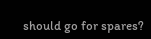should go for spares?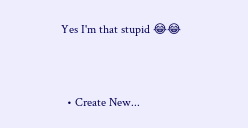Yes I'm that stupid 😂😂


  • Create New...